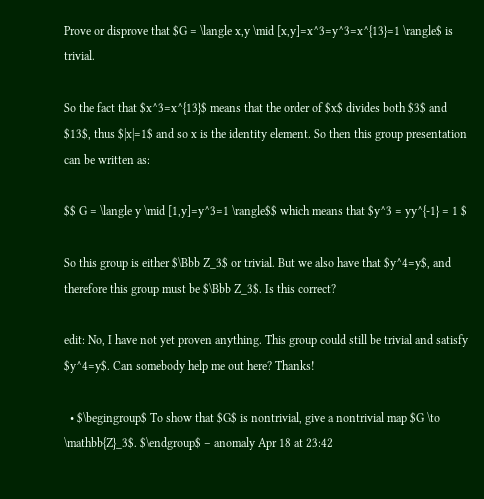Prove or disprove that $G = \langle x,y \mid [x,y]=x^3=y^3=x^{13}=1 \rangle$ is trivial.

So the fact that $x^3=x^{13}$ means that the order of $x$ divides both $3$ and $13$, thus $|x|=1$ and so x is the identity element. So then this group presentation can be written as:

$$ G = \langle y \mid [1,y]=y^3=1 \rangle$$ which means that $y^3 = yy^{-1} = 1 $

So this group is either $\Bbb Z_3$ or trivial. But we also have that $y^4=y$, and therefore this group must be $\Bbb Z_3$. Is this correct?

edit: No, I have not yet proven anything. This group could still be trivial and satisfy $y^4=y$. Can somebody help me out here? Thanks!

  • $\begingroup$ To show that $G$ is nontrivial, give a nontrivial map $G \to \mathbb{Z}_3$. $\endgroup$ – anomaly Apr 18 at 23:42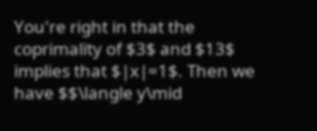You're right in that the coprimality of $3$ and $13$ implies that $|x|=1$. Then we have $$\langle y\mid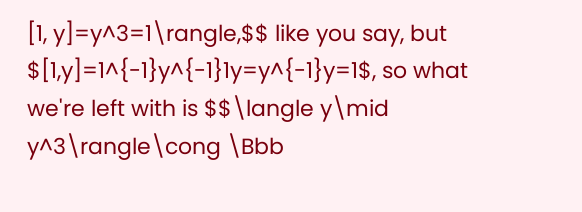[1, y]=y^3=1\rangle,$$ like you say, but $[1,y]=1^{-1}y^{-1}1y=y^{-1}y=1$, so what we're left with is $$\langle y\mid y^3\rangle\cong \Bbb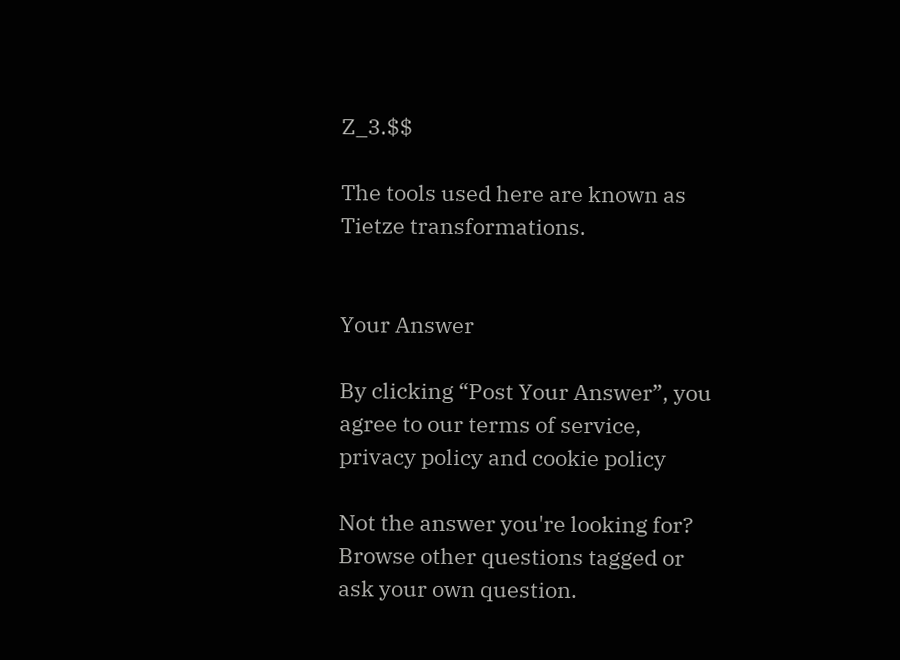Z_3.$$

The tools used here are known as Tietze transformations.


Your Answer

By clicking “Post Your Answer”, you agree to our terms of service, privacy policy and cookie policy

Not the answer you're looking for? Browse other questions tagged or ask your own question.